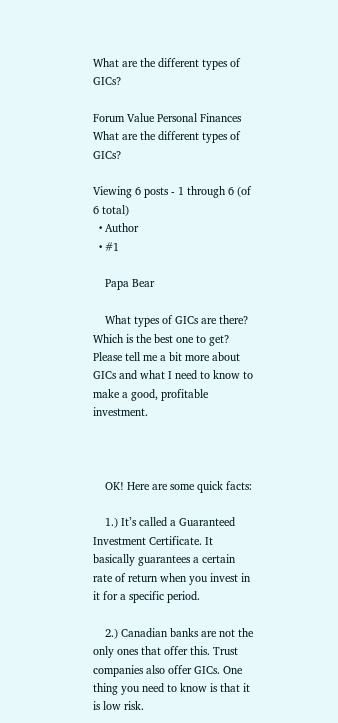What are the different types of GICs?

Forum Value Personal Finances What are the different types of GICs?

Viewing 6 posts - 1 through 6 (of 6 total)
  • Author
  • #1

    Papa Bear

    What types of GICs are there? Which is the best one to get? Please tell me a bit more about GICs and what I need to know to make a good, profitable investment.



    OK! Here are some quick facts:

    1.) It’s called a Guaranteed Investment Certificate. It basically guarantees a certain rate of return when you invest in it for a specific period.

    2.) Canadian banks are not the only ones that offer this. Trust companies also offer GICs. One thing you need to know is that it is low risk.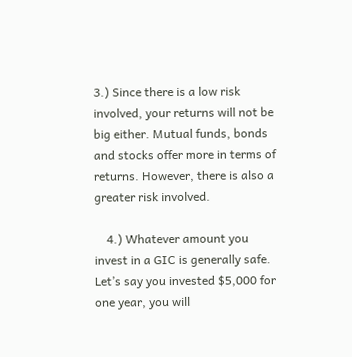3.) Since there is a low risk involved, your returns will not be big either. Mutual funds, bonds and stocks offer more in terms of returns. However, there is also a greater risk involved.

    4.) Whatever amount you invest in a GIC is generally safe. Let’s say you invested $5,000 for one year, you will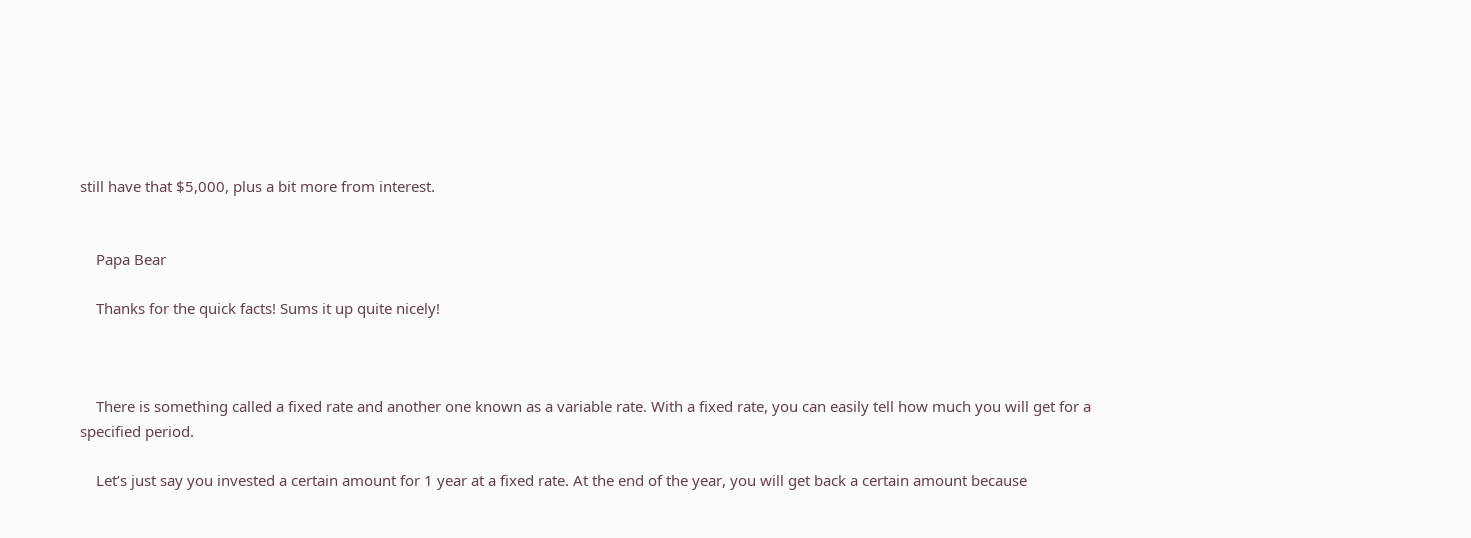still have that $5,000, plus a bit more from interest.


    Papa Bear

    Thanks for the quick facts! Sums it up quite nicely!



    There is something called a fixed rate and another one known as a variable rate. With a fixed rate, you can easily tell how much you will get for a specified period.

    Let’s just say you invested a certain amount for 1 year at a fixed rate. At the end of the year, you will get back a certain amount because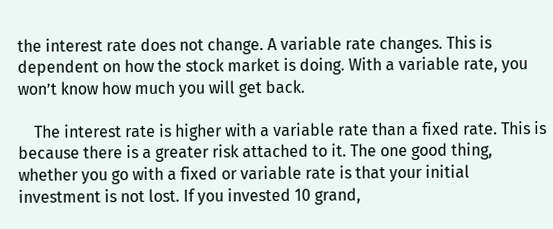the interest rate does not change. A variable rate changes. This is dependent on how the stock market is doing. With a variable rate, you won’t know how much you will get back.

    The interest rate is higher with a variable rate than a fixed rate. This is because there is a greater risk attached to it. The one good thing, whether you go with a fixed or variable rate is that your initial investment is not lost. If you invested 10 grand,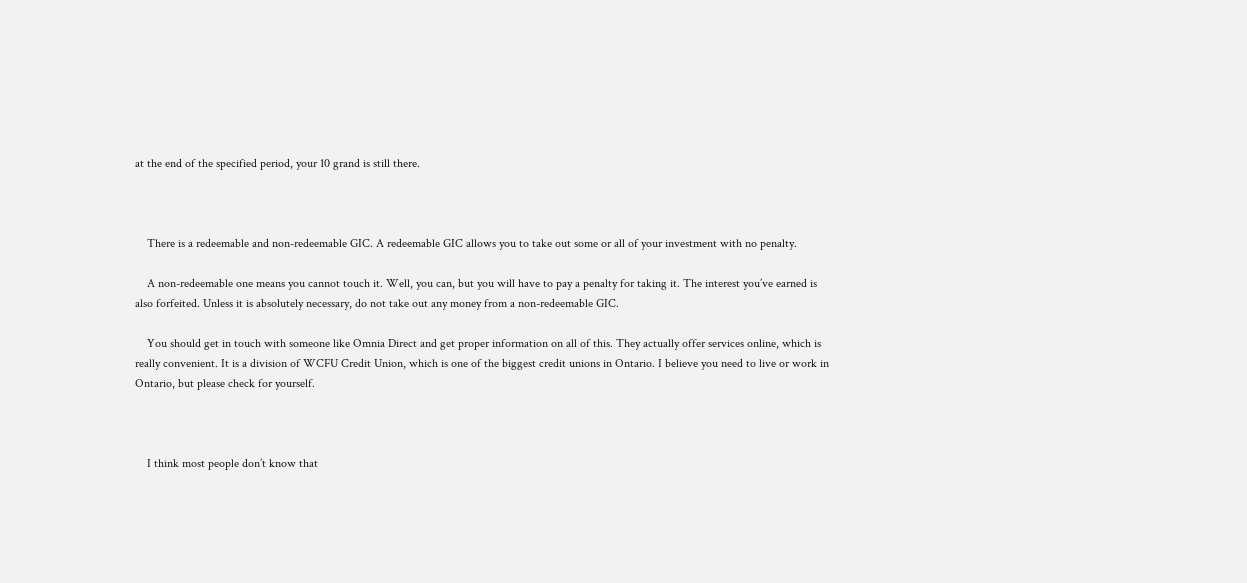at the end of the specified period, your 10 grand is still there.



    There is a redeemable and non-redeemable GIC. A redeemable GIC allows you to take out some or all of your investment with no penalty.

    A non-redeemable one means you cannot touch it. Well, you can, but you will have to pay a penalty for taking it. The interest you’ve earned is also forfeited. Unless it is absolutely necessary, do not take out any money from a non-redeemable GIC.

    You should get in touch with someone like Omnia Direct and get proper information on all of this. They actually offer services online, which is really convenient. It is a division of WCFU Credit Union, which is one of the biggest credit unions in Ontario. I believe you need to live or work in Ontario, but please check for yourself.



    I think most people don’t know that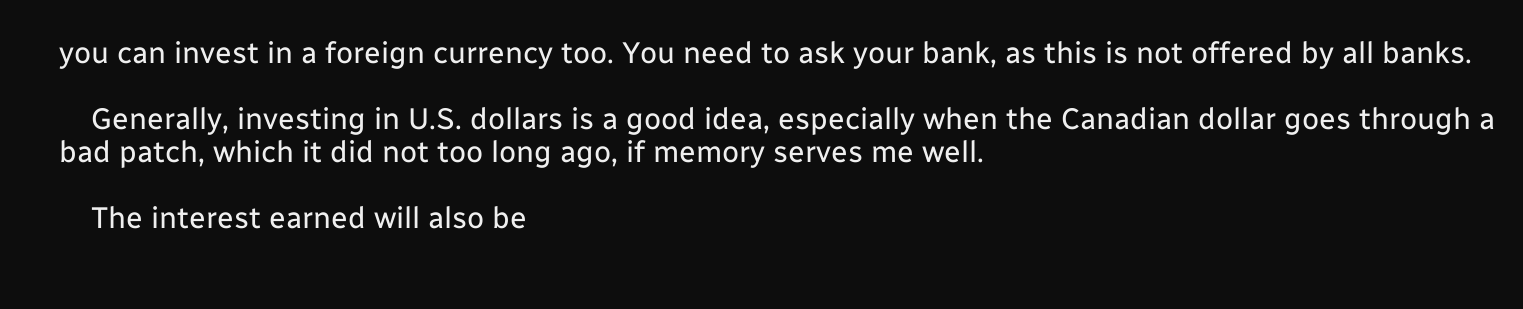you can invest in a foreign currency too. You need to ask your bank, as this is not offered by all banks.

    Generally, investing in U.S. dollars is a good idea, especially when the Canadian dollar goes through a bad patch, which it did not too long ago, if memory serves me well.

    The interest earned will also be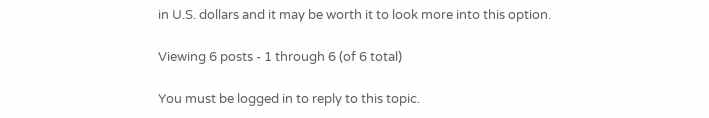in U.S. dollars and it may be worth it to look more into this option.

Viewing 6 posts - 1 through 6 (of 6 total)

You must be logged in to reply to this topic.